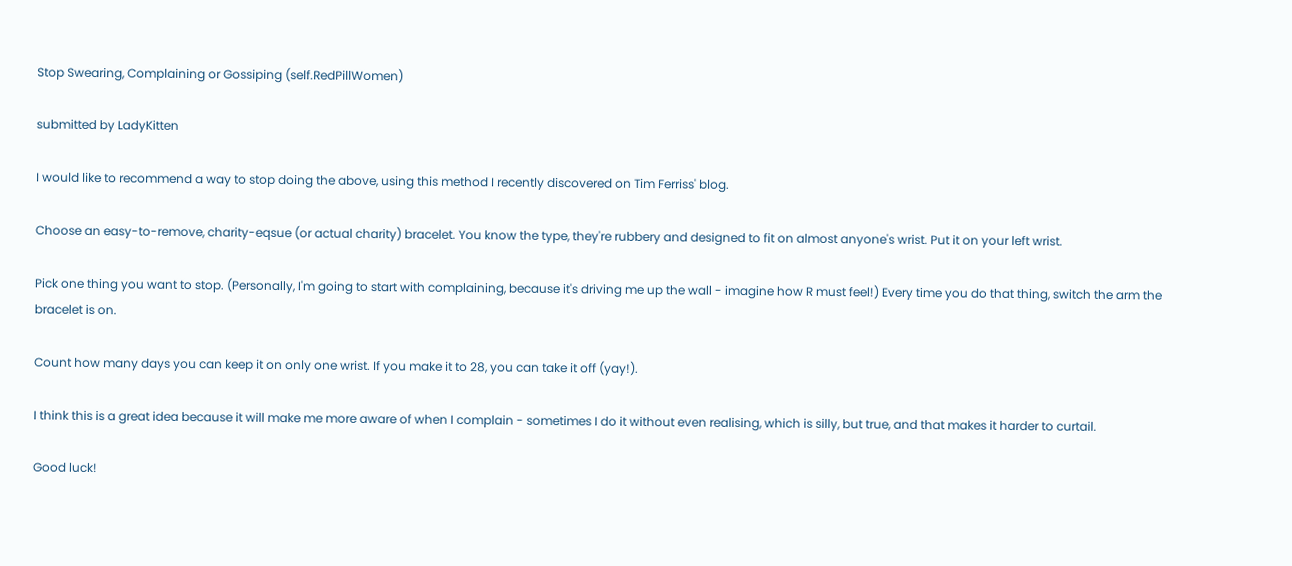Stop Swearing, Complaining or Gossiping (self.RedPillWomen)

submitted by LadyKitten

I would like to recommend a way to stop doing the above, using this method I recently discovered on Tim Ferriss' blog.

Choose an easy-to-remove, charity-eqsue (or actual charity) bracelet. You know the type, they're rubbery and designed to fit on almost anyone's wrist. Put it on your left wrist.

Pick one thing you want to stop. (Personally, I'm going to start with complaining, because it's driving me up the wall - imagine how R must feel!) Every time you do that thing, switch the arm the bracelet is on.

Count how many days you can keep it on only one wrist. If you make it to 28, you can take it off (yay!).

I think this is a great idea because it will make me more aware of when I complain - sometimes I do it without even realising, which is silly, but true, and that makes it harder to curtail.

Good luck!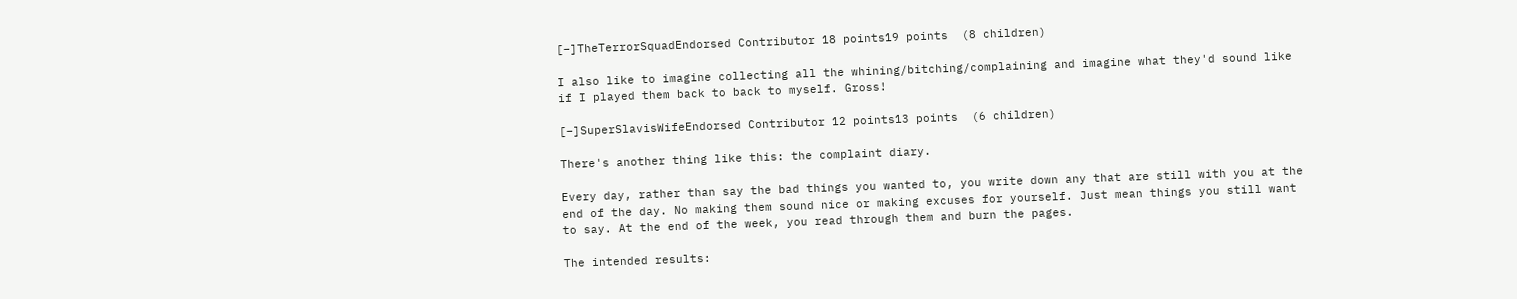[–]TheTerrorSquadEndorsed Contributor 18 points19 points  (8 children)

I also like to imagine collecting all the whining/bitching/complaining and imagine what they'd sound like if I played them back to back to myself. Gross!

[–]SuperSlavisWifeEndorsed Contributor 12 points13 points  (6 children)

There's another thing like this: the complaint diary.

Every day, rather than say the bad things you wanted to, you write down any that are still with you at the end of the day. No making them sound nice or making excuses for yourself. Just mean things you still want to say. At the end of the week, you read through them and burn the pages.

The intended results: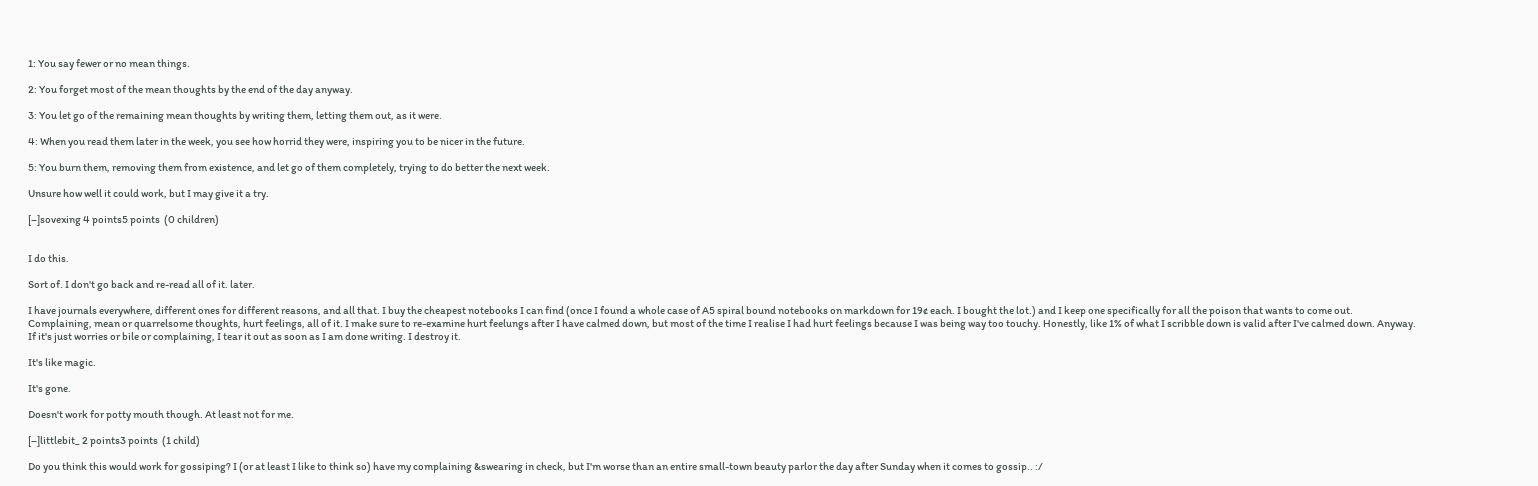1: You say fewer or no mean things.

2: You forget most of the mean thoughts by the end of the day anyway.

3: You let go of the remaining mean thoughts by writing them, letting them out, as it were.

4: When you read them later in the week, you see how horrid they were, inspiring you to be nicer in the future.

5: You burn them, removing them from existence, and let go of them completely, trying to do better the next week.

Unsure how well it could work, but I may give it a try.

[–]sovexing 4 points5 points  (0 children)


I do this.

Sort of. I don't go back and re-read all of it. later.

I have journals everywhere, different ones for different reasons, and all that. I buy the cheapest notebooks I can find (once I found a whole case of A5 spiral bound notebooks on markdown for 19¢ each. I bought the lot.) and I keep one specifically for all the poison that wants to come out. Complaining, mean or quarrelsome thoughts, hurt feelings, all of it. I make sure to re-examine hurt feelungs after I have calmed down, but most of the time I realise I had hurt feelings because I was being way too touchy. Honestly, like 1% of what I scribble down is valid after I've calmed down. Anyway. If it's just worries or bile or complaining, I tear it out as soon as I am done writing. I destroy it.

It's like magic.

It's gone.

Doesn't work for potty mouth though. At least not for me.

[–]littlebit_ 2 points3 points  (1 child)

Do you think this would work for gossiping? I (or at least I like to think so) have my complaining &swearing in check, but I'm worse than an entire small-town beauty parlor the day after Sunday when it comes to gossip.. :/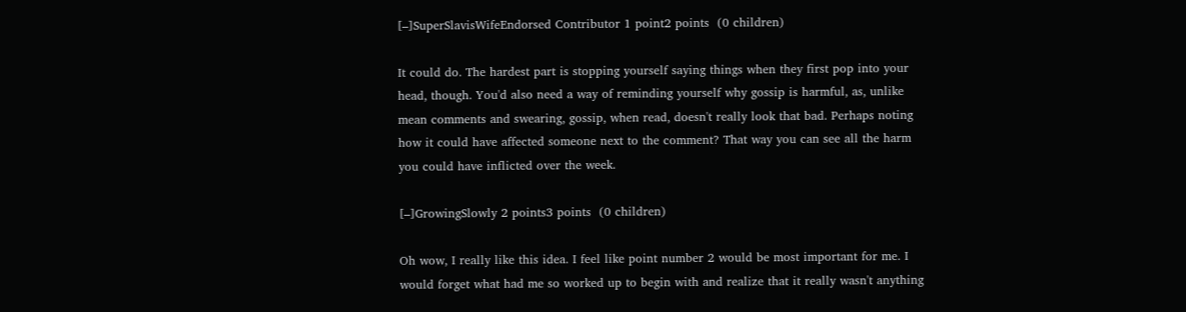[–]SuperSlavisWifeEndorsed Contributor 1 point2 points  (0 children)

It could do. The hardest part is stopping yourself saying things when they first pop into your head, though. You'd also need a way of reminding yourself why gossip is harmful, as, unlike mean comments and swearing, gossip, when read, doesn't really look that bad. Perhaps noting how it could have affected someone next to the comment? That way you can see all the harm you could have inflicted over the week.

[–]GrowingSlowly 2 points3 points  (0 children)

Oh wow, I really like this idea. I feel like point number 2 would be most important for me. I would forget what had me so worked up to begin with and realize that it really wasn't anything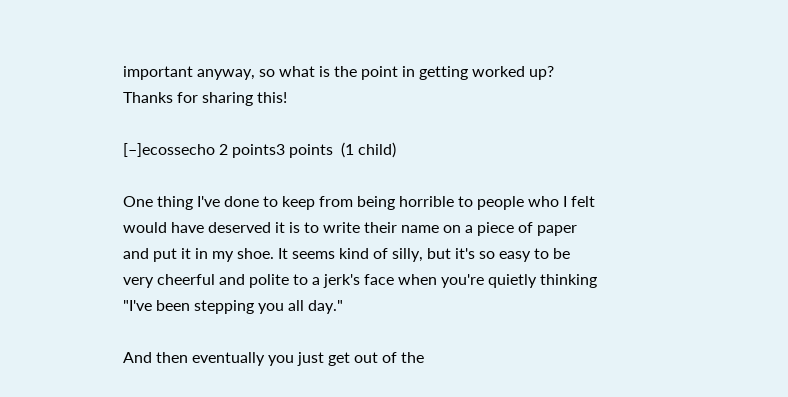important anyway, so what is the point in getting worked up? Thanks for sharing this!

[–]ecossecho 2 points3 points  (1 child)

One thing I've done to keep from being horrible to people who I felt would have deserved it is to write their name on a piece of paper and put it in my shoe. It seems kind of silly, but it's so easy to be very cheerful and polite to a jerk's face when you're quietly thinking "I've been stepping you all day."

And then eventually you just get out of the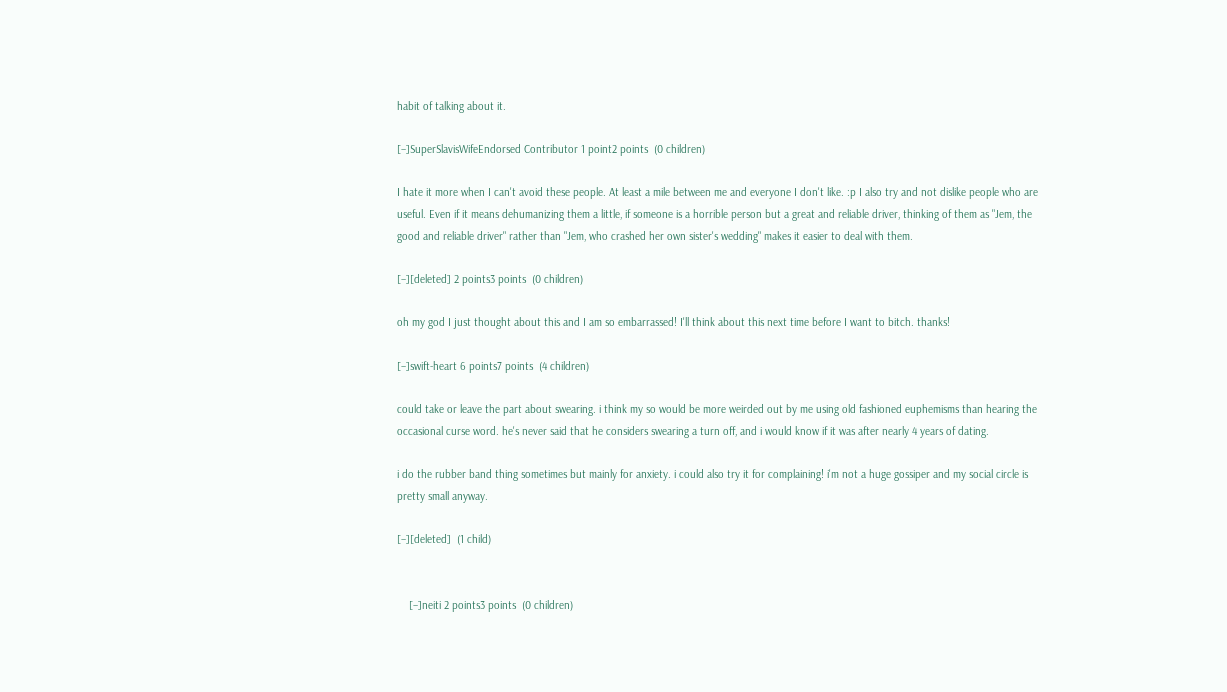habit of talking about it.

[–]SuperSlavisWifeEndorsed Contributor 1 point2 points  (0 children)

I hate it more when I can't avoid these people. At least a mile between me and everyone I don't like. :p I also try and not dislike people who are useful. Even if it means dehumanizing them a little, if someone is a horrible person but a great and reliable driver, thinking of them as "Jem, the good and reliable driver" rather than "Jem, who crashed her own sister's wedding" makes it easier to deal with them.

[–][deleted] 2 points3 points  (0 children)

oh my god I just thought about this and I am so embarrassed! I'll think about this next time before I want to bitch. thanks!

[–]swift-heart 6 points7 points  (4 children)

could take or leave the part about swearing. i think my so would be more weirded out by me using old fashioned euphemisms than hearing the occasional curse word. he's never said that he considers swearing a turn off, and i would know if it was after nearly 4 years of dating.

i do the rubber band thing sometimes but mainly for anxiety. i could also try it for complaining! i'm not a huge gossiper and my social circle is pretty small anyway.

[–][deleted]  (1 child)


    [–]neiti 2 points3 points  (0 children)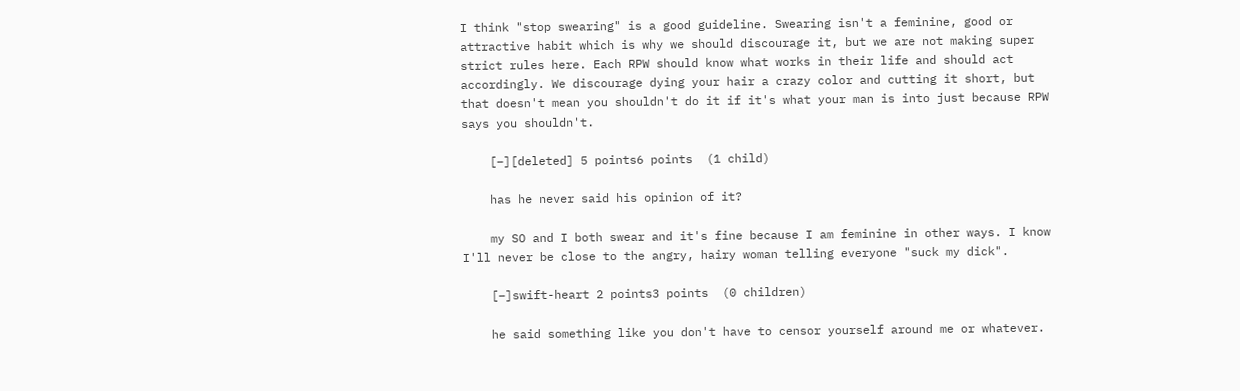I think "stop swearing" is a good guideline. Swearing isn't a feminine, good or attractive habit which is why we should discourage it, but we are not making super strict rules here. Each RPW should know what works in their life and should act accordingly. We discourage dying your hair a crazy color and cutting it short, but that doesn't mean you shouldn't do it if it's what your man is into just because RPW says you shouldn't.

    [–][deleted] 5 points6 points  (1 child)

    has he never said his opinion of it?

    my SO and I both swear and it's fine because I am feminine in other ways. I know I'll never be close to the angry, hairy woman telling everyone "suck my dick".

    [–]swift-heart 2 points3 points  (0 children)

    he said something like you don't have to censor yourself around me or whatever.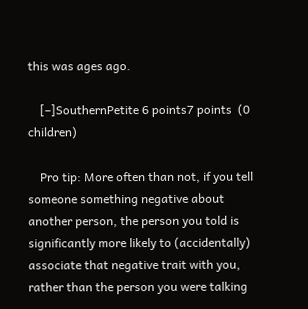this was ages ago.

    [–]SouthernPetite 6 points7 points  (0 children)

    Pro tip: More often than not, if you tell someone something negative about another person, the person you told is significantly more likely to (accidentally) associate that negative trait with you, rather than the person you were talking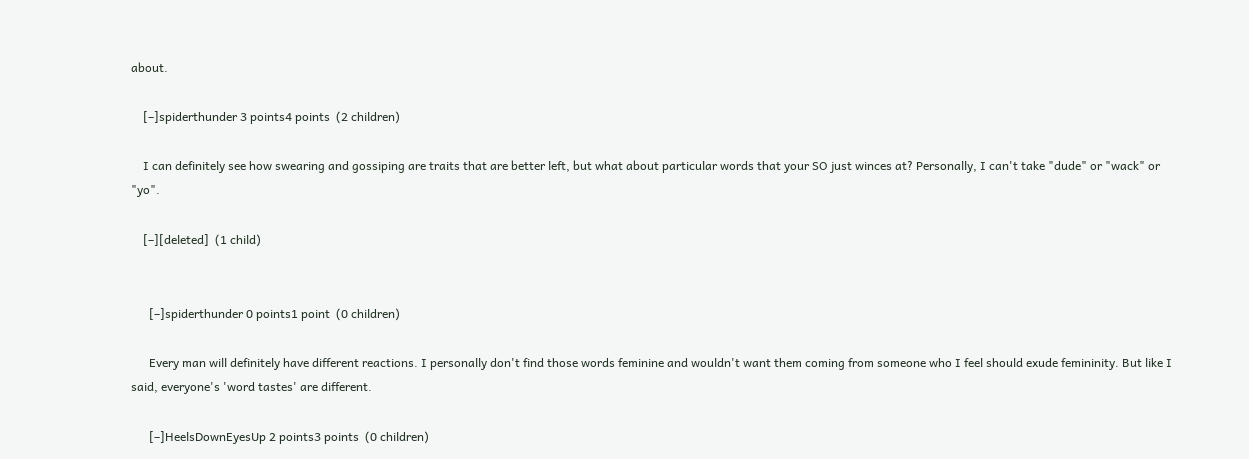about.

    [–]spiderthunder 3 points4 points  (2 children)

    I can definitely see how swearing and gossiping are traits that are better left, but what about particular words that your SO just winces at? Personally, I can't take "dude" or "wack" or "yo".

    [–][deleted]  (1 child)


      [–]spiderthunder 0 points1 point  (0 children)

      Every man will definitely have different reactions. I personally don't find those words feminine and wouldn't want them coming from someone who I feel should exude femininity. But like I said, everyone's 'word tastes' are different.

      [–]HeelsDownEyesUp 2 points3 points  (0 children)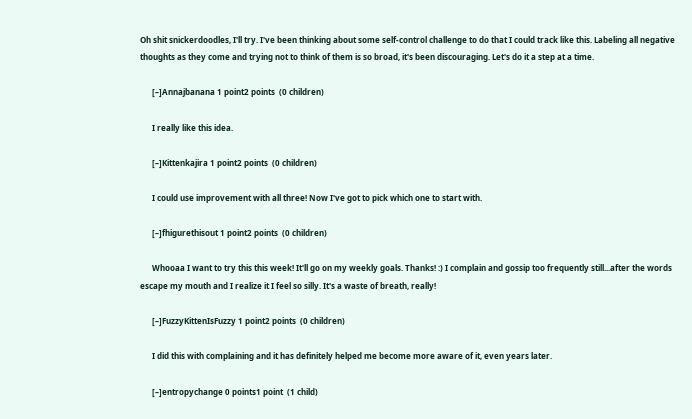Oh shit snickerdoodles, I'll try. I've been thinking about some self-control challenge to do that I could track like this. Labeling all negative thoughts as they come and trying not to think of them is so broad, it's been discouraging. Let's do it a step at a time.

      [–]Annajbanana 1 point2 points  (0 children)

      I really like this idea.

      [–]Kittenkajira 1 point2 points  (0 children)

      I could use improvement with all three! Now I've got to pick which one to start with.

      [–]fhigurethisout 1 point2 points  (0 children)

      Whooaa I want to try this this week! It'll go on my weekly goals. Thanks! :) I complain and gossip too frequently still...after the words escape my mouth and I realize it I feel so silly. It's a waste of breath, really!

      [–]FuzzyKittenIsFuzzy 1 point2 points  (0 children)

      I did this with complaining and it has definitely helped me become more aware of it, even years later.

      [–]entropychange 0 points1 point  (1 child)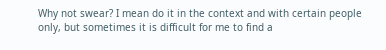Why not swear? I mean do it in the context and with certain people only, but sometimes it is difficult for me to find a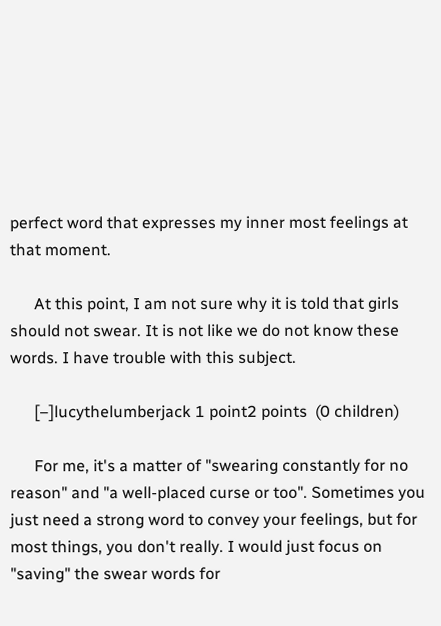perfect word that expresses my inner most feelings at that moment.

      At this point, I am not sure why it is told that girls should not swear. It is not like we do not know these words. I have trouble with this subject.

      [–]lucythelumberjack 1 point2 points  (0 children)

      For me, it's a matter of "swearing constantly for no reason" and "a well-placed curse or too". Sometimes you just need a strong word to convey your feelings, but for most things, you don't really. I would just focus on "saving" the swear words for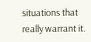situations that really warrant it.